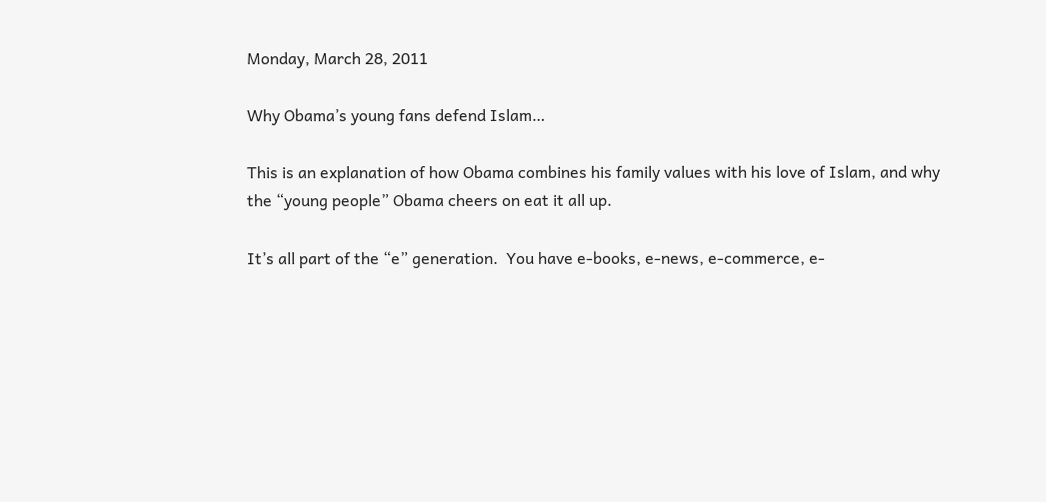Monday, March 28, 2011

Why Obama’s young fans defend Islam…

This is an explanation of how Obama combines his family values with his love of Islam, and why the “young people” Obama cheers on eat it all up.

It’s all part of the “e” generation.  You have e-books, e-news, e-commerce, e-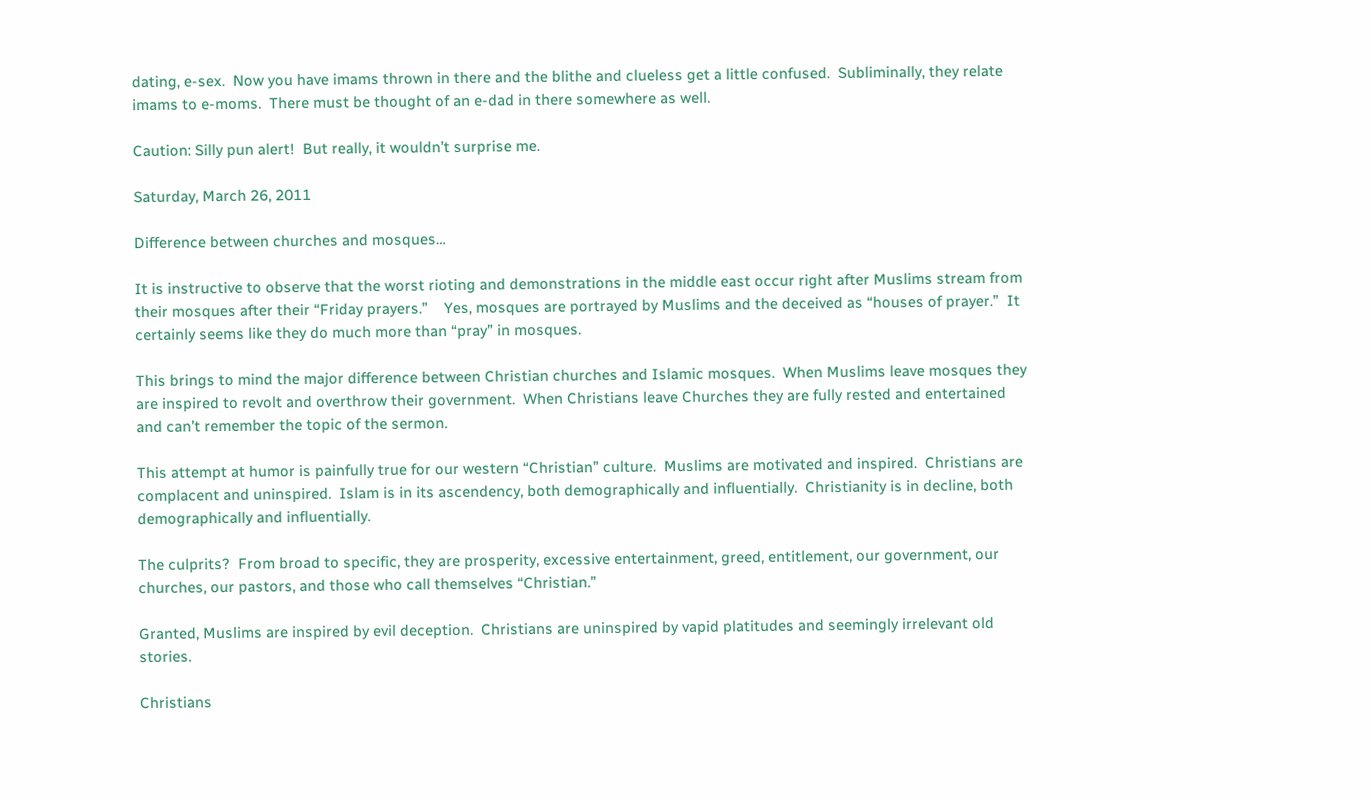dating, e-sex.  Now you have imams thrown in there and the blithe and clueless get a little confused.  Subliminally, they relate imams to e-moms.  There must be thought of an e-dad in there somewhere as well.

Caution: Silly pun alert!  But really, it wouldn’t surprise me.

Saturday, March 26, 2011

Difference between churches and mosques…

It is instructive to observe that the worst rioting and demonstrations in the middle east occur right after Muslims stream from their mosques after their “Friday prayers.”    Yes, mosques are portrayed by Muslims and the deceived as “houses of prayer.”  It certainly seems like they do much more than “pray” in mosques.

This brings to mind the major difference between Christian churches and Islamic mosques.  When Muslims leave mosques they are inspired to revolt and overthrow their government.  When Christians leave Churches they are fully rested and entertained and can’t remember the topic of the sermon.

This attempt at humor is painfully true for our western “Christian” culture.  Muslims are motivated and inspired.  Christians are complacent and uninspired.  Islam is in its ascendency, both demographically and influentially.  Christianity is in decline, both demographically and influentially.

The culprits?  From broad to specific, they are prosperity, excessive entertainment, greed, entitlement, our government, our churches, our pastors, and those who call themselves “Christian.”

Granted, Muslims are inspired by evil deception.  Christians are uninspired by vapid platitudes and seemingly irrelevant old stories.

Christians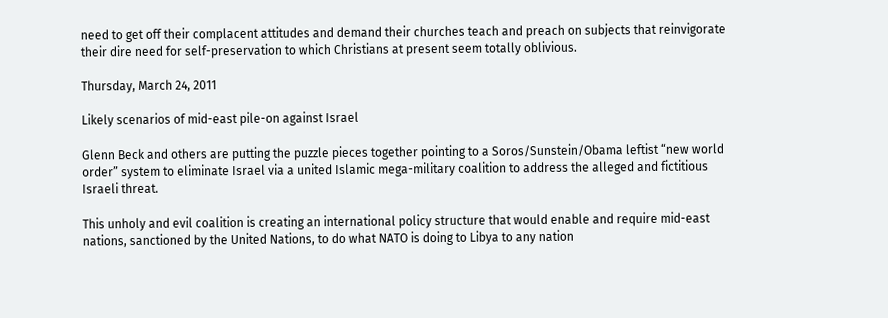need to get off their complacent attitudes and demand their churches teach and preach on subjects that reinvigorate their dire need for self-preservation to which Christians at present seem totally oblivious.

Thursday, March 24, 2011

Likely scenarios of mid-east pile-on against Israel

Glenn Beck and others are putting the puzzle pieces together pointing to a Soros/Sunstein/Obama leftist “new world order” system to eliminate Israel via a united Islamic mega-military coalition to address the alleged and fictitious Israeli threat.

This unholy and evil coalition is creating an international policy structure that would enable and require mid-east nations, sanctioned by the United Nations, to do what NATO is doing to Libya to any nation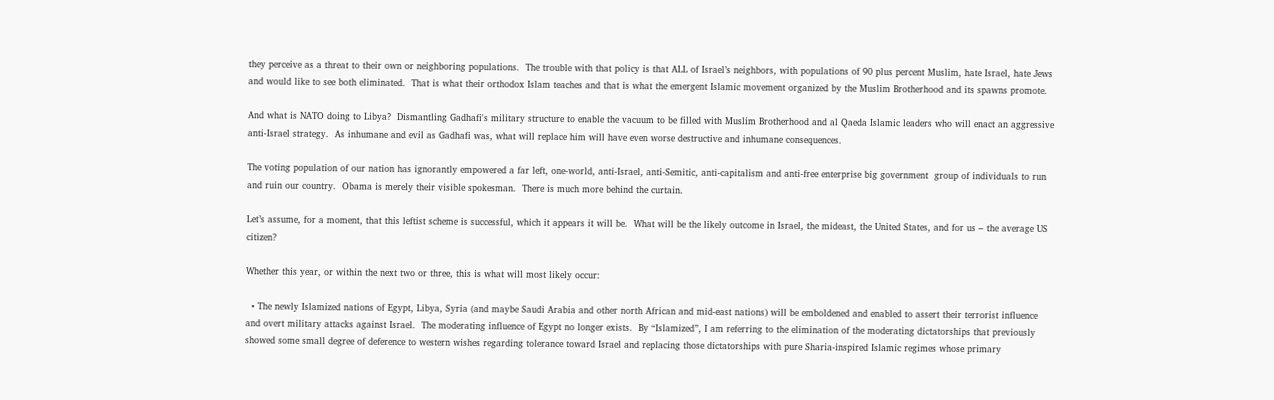they perceive as a threat to their own or neighboring populations.  The trouble with that policy is that ALL of Israel’s neighbors, with populations of 90 plus percent Muslim, hate Israel, hate Jews and would like to see both eliminated.  That is what their orthodox Islam teaches and that is what the emergent Islamic movement organized by the Muslim Brotherhood and its spawns promote.

And what is NATO doing to Libya?  Dismantling Gadhafi's military structure to enable the vacuum to be filled with Muslim Brotherhood and al Qaeda Islamic leaders who will enact an aggressive anti-Israel strategy.  As inhumane and evil as Gadhafi was, what will replace him will have even worse destructive and inhumane consequences.

The voting population of our nation has ignorantly empowered a far left, one-world, anti-Israel, anti-Semitic, anti-capitalism and anti-free enterprise big government  group of individuals to run and ruin our country.  Obama is merely their visible spokesman.  There is much more behind the curtain.

Let’s assume, for a moment, that this leftist scheme is successful, which it appears it will be.  What will be the likely outcome in Israel, the mideast, the United States, and for us – the average US citizen?

Whether this year, or within the next two or three, this is what will most likely occur:

  • The newly Islamized nations of Egypt, Libya, Syria (and maybe Saudi Arabia and other north African and mid-east nations) will be emboldened and enabled to assert their terrorist influence and overt military attacks against Israel.  The moderating influence of Egypt no longer exists.  By “Islamized”, I am referring to the elimination of the moderating dictatorships that previously showed some small degree of deference to western wishes regarding tolerance toward Israel and replacing those dictatorships with pure Sharia-inspired Islamic regimes whose primary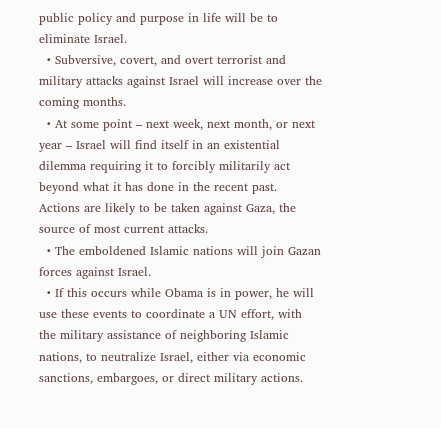public policy and purpose in life will be to eliminate Israel.
  • Subversive, covert, and overt terrorist and military attacks against Israel will increase over the coming months.
  • At some point – next week, next month, or next year – Israel will find itself in an existential dilemma requiring it to forcibly militarily act beyond what it has done in the recent past.  Actions are likely to be taken against Gaza, the source of most current attacks.
  • The emboldened Islamic nations will join Gazan forces against Israel.
  • If this occurs while Obama is in power, he will use these events to coordinate a UN effort, with the military assistance of neighboring Islamic nations, to neutralize Israel, either via economic sanctions, embargoes, or direct military actions.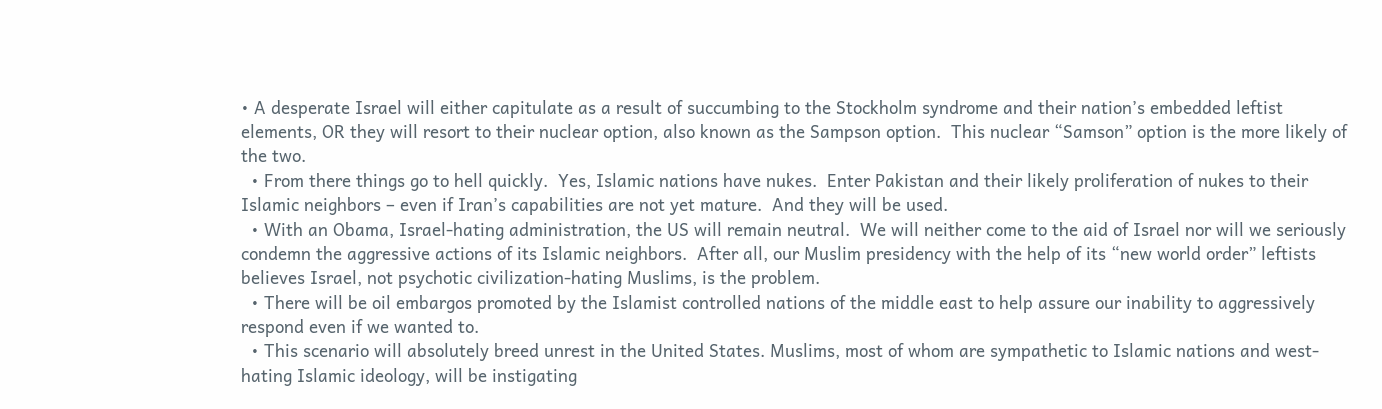• A desperate Israel will either capitulate as a result of succumbing to the Stockholm syndrome and their nation’s embedded leftist elements, OR they will resort to their nuclear option, also known as the Sampson option.  This nuclear “Samson” option is the more likely of the two.
  • From there things go to hell quickly.  Yes, Islamic nations have nukes.  Enter Pakistan and their likely proliferation of nukes to their Islamic neighbors – even if Iran’s capabilities are not yet mature.  And they will be used.
  • With an Obama, Israel-hating administration, the US will remain neutral.  We will neither come to the aid of Israel nor will we seriously condemn the aggressive actions of its Islamic neighbors.  After all, our Muslim presidency with the help of its “new world order” leftists believes Israel, not psychotic civilization-hating Muslims, is the problem.
  • There will be oil embargos promoted by the Islamist controlled nations of the middle east to help assure our inability to aggressively respond even if we wanted to.
  • This scenario will absolutely breed unrest in the United States. Muslims, most of whom are sympathetic to Islamic nations and west-hating Islamic ideology, will be instigating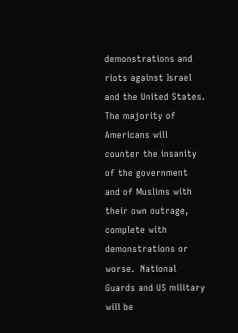demonstrations and riots against Israel and the United States.  The majority of Americans will counter the insanity of the government and of Muslims with their own outrage, complete with demonstrations or worse.  National Guards and US military will be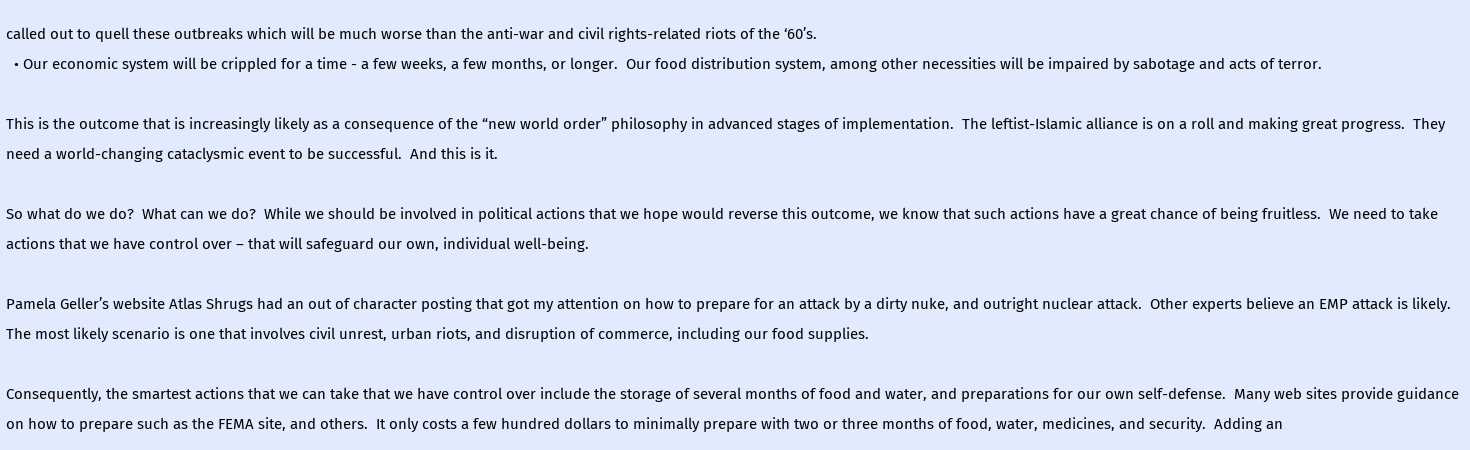called out to quell these outbreaks which will be much worse than the anti-war and civil rights-related riots of the ‘60’s.
  • Our economic system will be crippled for a time - a few weeks, a few months, or longer.  Our food distribution system, among other necessities will be impaired by sabotage and acts of terror.

This is the outcome that is increasingly likely as a consequence of the “new world order” philosophy in advanced stages of implementation.  The leftist-Islamic alliance is on a roll and making great progress.  They need a world-changing cataclysmic event to be successful.  And this is it.

So what do we do?  What can we do?  While we should be involved in political actions that we hope would reverse this outcome, we know that such actions have a great chance of being fruitless.  We need to take actions that we have control over – that will safeguard our own, individual well-being.

Pamela Geller’s website Atlas Shrugs had an out of character posting that got my attention on how to prepare for an attack by a dirty nuke, and outright nuclear attack.  Other experts believe an EMP attack is likely.  The most likely scenario is one that involves civil unrest, urban riots, and disruption of commerce, including our food supplies.

Consequently, the smartest actions that we can take that we have control over include the storage of several months of food and water, and preparations for our own self-defense.  Many web sites provide guidance on how to prepare such as the FEMA site, and others.  It only costs a few hundred dollars to minimally prepare with two or three months of food, water, medicines, and security.  Adding an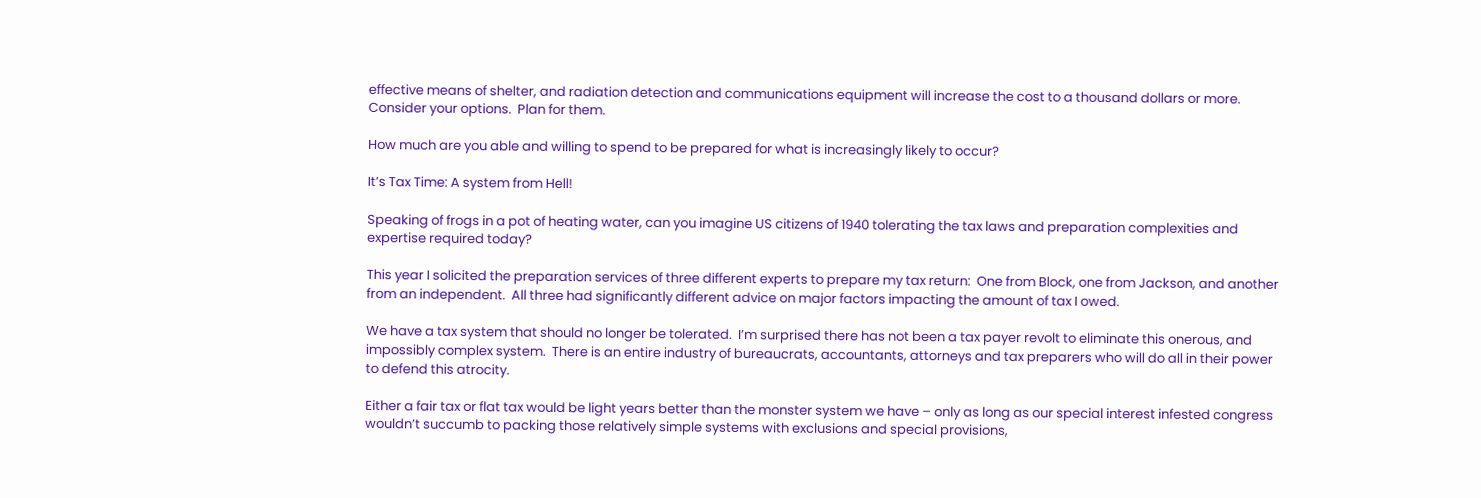effective means of shelter, and radiation detection and communications equipment will increase the cost to a thousand dollars or more.  Consider your options.  Plan for them.

How much are you able and willing to spend to be prepared for what is increasingly likely to occur?

It’s Tax Time: A system from Hell!

Speaking of frogs in a pot of heating water, can you imagine US citizens of 1940 tolerating the tax laws and preparation complexities and expertise required today?

This year I solicited the preparation services of three different experts to prepare my tax return:  One from Block, one from Jackson, and another from an independent.  All three had significantly different advice on major factors impacting the amount of tax I owed.

We have a tax system that should no longer be tolerated.  I’m surprised there has not been a tax payer revolt to eliminate this onerous, and impossibly complex system.  There is an entire industry of bureaucrats, accountants, attorneys and tax preparers who will do all in their power to defend this atrocity.

Either a fair tax or flat tax would be light years better than the monster system we have – only as long as our special interest infested congress wouldn’t succumb to packing those relatively simple systems with exclusions and special provisions,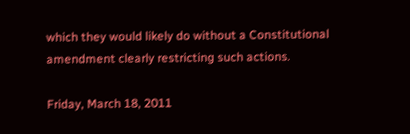which they would likely do without a Constitutional amendment clearly restricting such actions.

Friday, March 18, 2011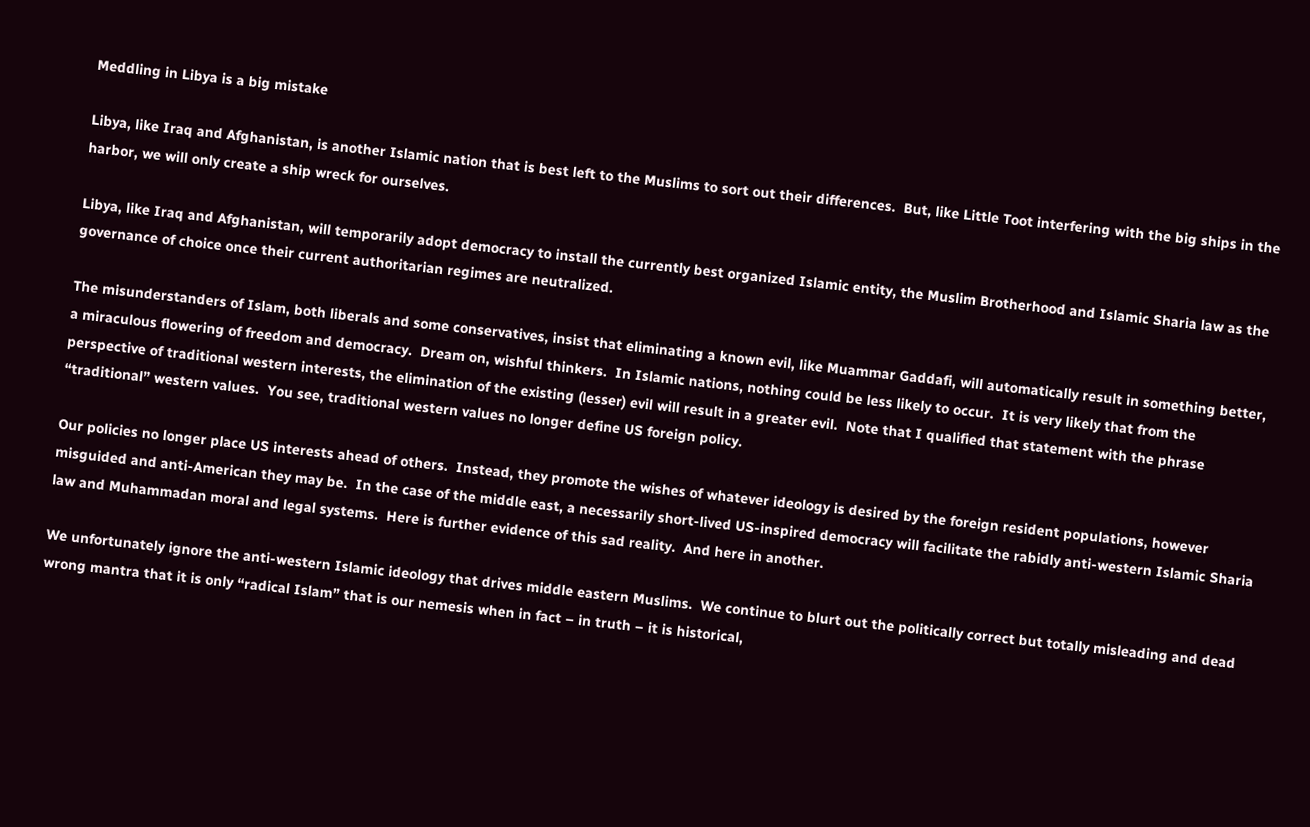Meddling in Libya is a big mistake

Libya, like Iraq and Afghanistan, is another Islamic nation that is best left to the Muslims to sort out their differences.  But, like Little Toot interfering with the big ships in the harbor, we will only create a ship wreck for ourselves.

Libya, like Iraq and Afghanistan, will temporarily adopt democracy to install the currently best organized Islamic entity, the Muslim Brotherhood and Islamic Sharia law as the governance of choice once their current authoritarian regimes are neutralized.

The misunderstanders of Islam, both liberals and some conservatives, insist that eliminating a known evil, like Muammar Gaddafi, will automatically result in something better, a miraculous flowering of freedom and democracy.  Dream on, wishful thinkers.  In Islamic nations, nothing could be less likely to occur.  It is very likely that from the perspective of traditional western interests, the elimination of the existing (lesser) evil will result in a greater evil.  Note that I qualified that statement with the phrase “traditional” western values.  You see, traditional western values no longer define US foreign policy.

Our policies no longer place US interests ahead of others.  Instead, they promote the wishes of whatever ideology is desired by the foreign resident populations, however misguided and anti-American they may be.  In the case of the middle east, a necessarily short-lived US-inspired democracy will facilitate the rabidly anti-western Islamic Sharia law and Muhammadan moral and legal systems.  Here is further evidence of this sad reality.  And here in another.

We unfortunately ignore the anti-western Islamic ideology that drives middle eastern Muslims.  We continue to blurt out the politically correct but totally misleading and dead wrong mantra that it is only “radical Islam” that is our nemesis when in fact – in truth – it is historical,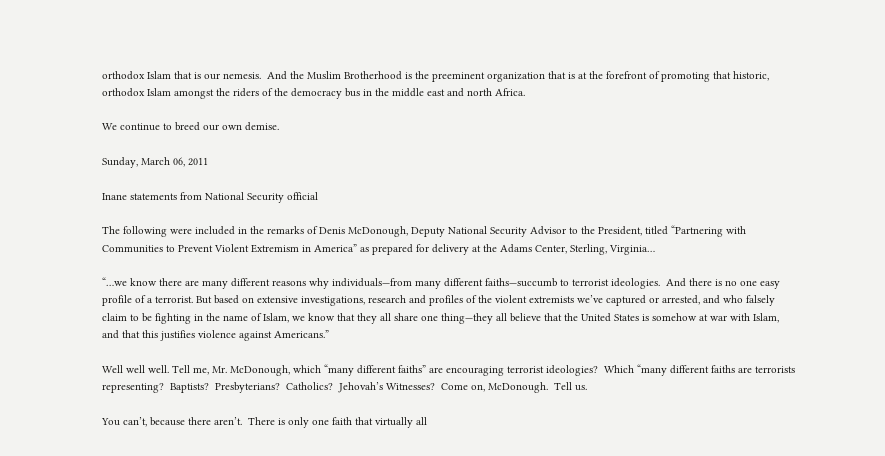orthodox Islam that is our nemesis.  And the Muslim Brotherhood is the preeminent organization that is at the forefront of promoting that historic, orthodox Islam amongst the riders of the democracy bus in the middle east and north Africa.

We continue to breed our own demise.

Sunday, March 06, 2011

Inane statements from National Security official

The following were included in the remarks of Denis McDonough, Deputy National Security Advisor to the President, titled “Partnering with Communities to Prevent Violent Extremism in America” as prepared for delivery at the Adams Center, Sterling, Virginia…

“…we know there are many different reasons why individuals—from many different faiths—succumb to terrorist ideologies.  And there is no one easy profile of a terrorist. But based on extensive investigations, research and profiles of the violent extremists we’ve captured or arrested, and who falsely claim to be fighting in the name of Islam, we know that they all share one thing—they all believe that the United States is somehow at war with Islam, and that this justifies violence against Americans.”

Well well well. Tell me, Mr. McDonough, which “many different faiths” are encouraging terrorist ideologies?  Which “many different faiths are terrorists representing?  Baptists?  Presbyterians?  Catholics?  Jehovah’s Witnesses?  Come on, McDonough.  Tell us.

You can’t, because there aren’t.  There is only one faith that virtually all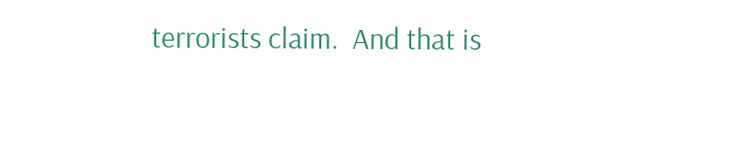terrorists claim.  And that is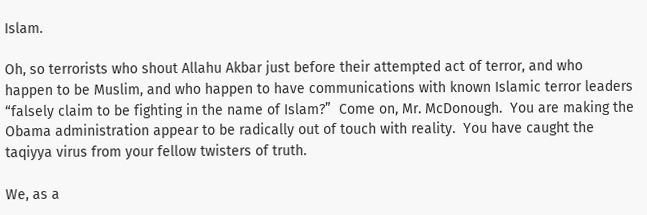Islam.

Oh, so terrorists who shout Allahu Akbar just before their attempted act of terror, and who happen to be Muslim, and who happen to have communications with known Islamic terror leaders “falsely claim to be fighting in the name of Islam?”  Come on, Mr. McDonough.  You are making the Obama administration appear to be radically out of touch with reality.  You have caught the taqiyya virus from your fellow twisters of truth.

We, as a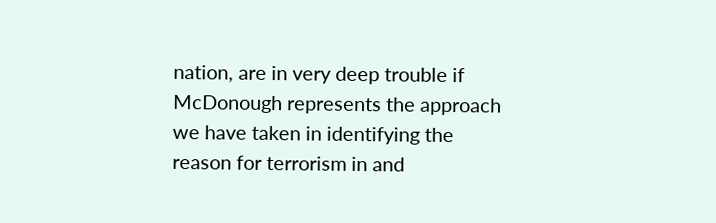nation, are in very deep trouble if McDonough represents the approach we have taken in identifying the reason for terrorism in and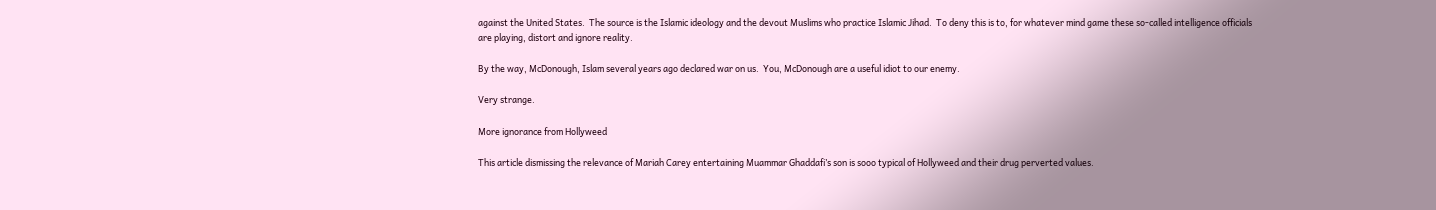against the United States.  The source is the Islamic ideology and the devout Muslims who practice Islamic Jihad.  To deny this is to, for whatever mind game these so-called intelligence officials are playing, distort and ignore reality.

By the way, McDonough, Islam several years ago declared war on us.  You, McDonough are a useful idiot to our enemy.

Very strange.

More ignorance from Hollyweed

This article dismissing the relevance of Mariah Carey entertaining Muammar Ghaddafi’s son is sooo typical of Hollyweed and their drug perverted values.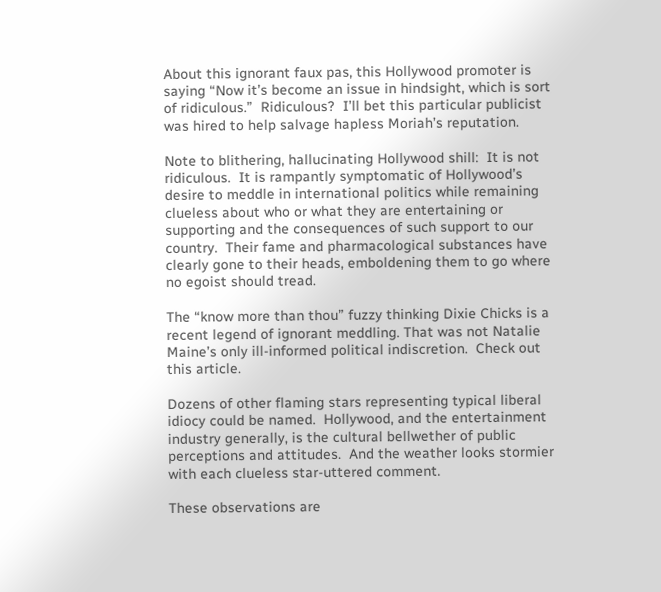About this ignorant faux pas, this Hollywood promoter is saying “Now it’s become an issue in hindsight, which is sort of ridiculous.”  Ridiculous?  I’ll bet this particular publicist was hired to help salvage hapless Moriah’s reputation.

Note to blithering, hallucinating Hollywood shill:  It is not ridiculous.  It is rampantly symptomatic of Hollywood’s desire to meddle in international politics while remaining clueless about who or what they are entertaining or supporting and the consequences of such support to our country.  Their fame and pharmacological substances have clearly gone to their heads, emboldening them to go where no egoist should tread.

The “know more than thou” fuzzy thinking Dixie Chicks is a recent legend of ignorant meddling. That was not Natalie Maine’s only ill-informed political indiscretion.  Check out this article.

Dozens of other flaming stars representing typical liberal idiocy could be named.  Hollywood, and the entertainment industry generally, is the cultural bellwether of public perceptions and attitudes.  And the weather looks stormier with each clueless star-uttered comment.

These observations are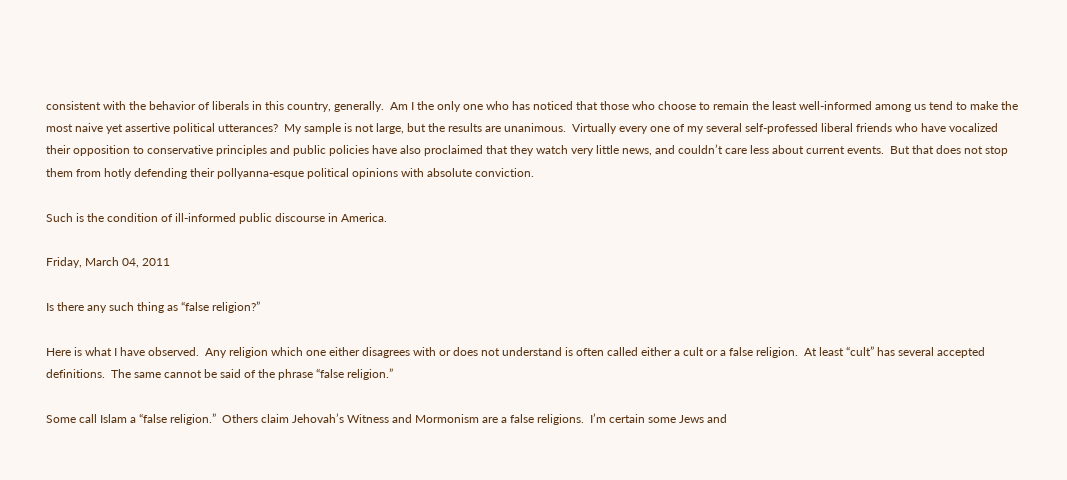consistent with the behavior of liberals in this country, generally.  Am I the only one who has noticed that those who choose to remain the least well-informed among us tend to make the most naive yet assertive political utterances?  My sample is not large, but the results are unanimous.  Virtually every one of my several self-professed liberal friends who have vocalized their opposition to conservative principles and public policies have also proclaimed that they watch very little news, and couldn’t care less about current events.  But that does not stop them from hotly defending their pollyanna-esque political opinions with absolute conviction.

Such is the condition of ill-informed public discourse in America.

Friday, March 04, 2011

Is there any such thing as “false religion?”

Here is what I have observed.  Any religion which one either disagrees with or does not understand is often called either a cult or a false religion.  At least “cult” has several accepted definitions.  The same cannot be said of the phrase “false religion.”

Some call Islam a “false religion.”  Others claim Jehovah’s Witness and Mormonism are a false religions.  I’m certain some Jews and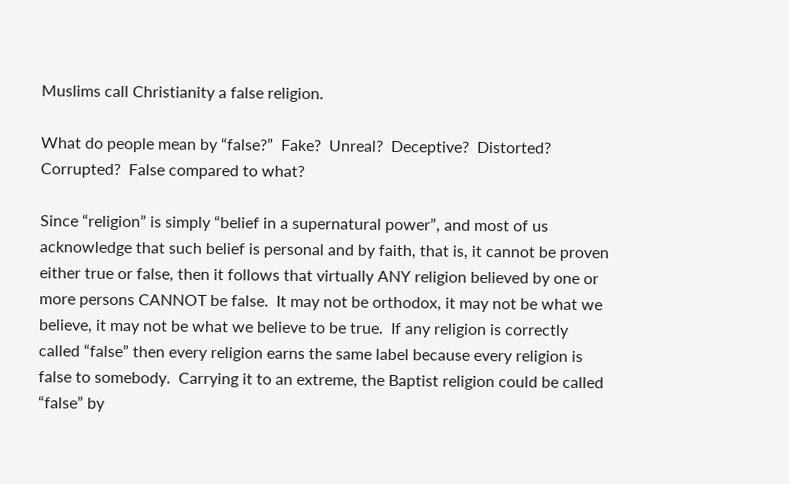Muslims call Christianity a false religion.

What do people mean by “false?”  Fake?  Unreal?  Deceptive?  Distorted?  Corrupted?  False compared to what?

Since “religion” is simply “belief in a supernatural power”, and most of us acknowledge that such belief is personal and by faith, that is, it cannot be proven either true or false, then it follows that virtually ANY religion believed by one or more persons CANNOT be false.  It may not be orthodox, it may not be what we believe, it may not be what we believe to be true.  If any religion is correctly called “false” then every religion earns the same label because every religion is false to somebody.  Carrying it to an extreme, the Baptist religion could be called “false” by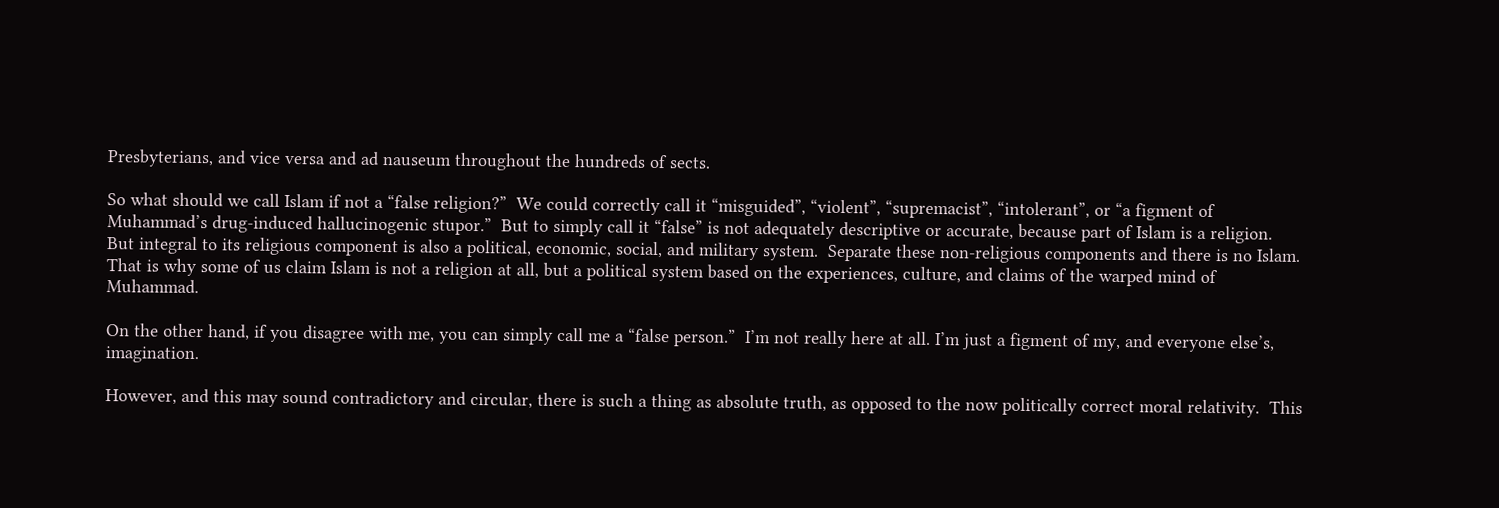Presbyterians, and vice versa and ad nauseum throughout the hundreds of sects.

So what should we call Islam if not a “false religion?”  We could correctly call it “misguided”, “violent”, “supremacist”, “intolerant”, or “a figment of Muhammad’s drug-induced hallucinogenic stupor.”  But to simply call it “false” is not adequately descriptive or accurate, because part of Islam is a religion.  But integral to its religious component is also a political, economic, social, and military system.  Separate these non-religious components and there is no Islam.  That is why some of us claim Islam is not a religion at all, but a political system based on the experiences, culture, and claims of the warped mind of Muhammad.

On the other hand, if you disagree with me, you can simply call me a “false person.”  I’m not really here at all. I’m just a figment of my, and everyone else’s, imagination.

However, and this may sound contradictory and circular, there is such a thing as absolute truth, as opposed to the now politically correct moral relativity.  This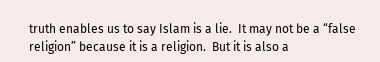truth enables us to say Islam is a lie.  It may not be a “false religion” because it is a religion.  But it is also a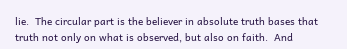lie.  The circular part is the believer in absolute truth bases that truth not only on what is observed, but also on faith.  And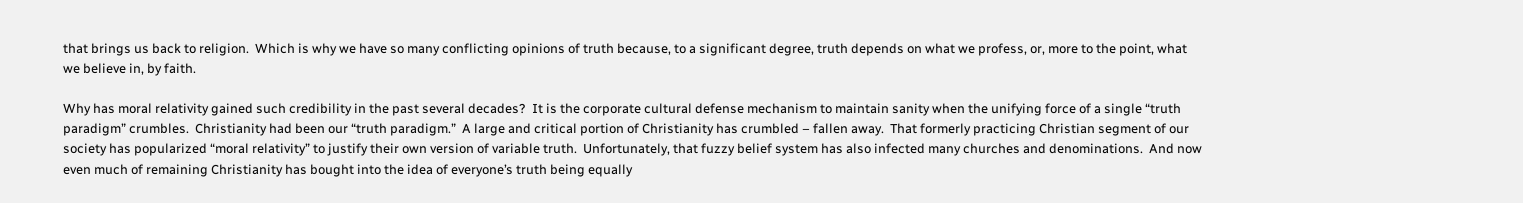that brings us back to religion.  Which is why we have so many conflicting opinions of truth because, to a significant degree, truth depends on what we profess, or, more to the point, what we believe in, by faith.

Why has moral relativity gained such credibility in the past several decades?  It is the corporate cultural defense mechanism to maintain sanity when the unifying force of a single “truth paradigm” crumbles.  Christianity had been our “truth paradigm.”  A large and critical portion of Christianity has crumbled – fallen away.  That formerly practicing Christian segment of our society has popularized “moral relativity” to justify their own version of variable truth.  Unfortunately, that fuzzy belief system has also infected many churches and denominations.  And now even much of remaining Christianity has bought into the idea of everyone’s truth being equally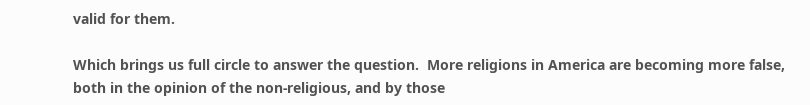valid for them.

Which brings us full circle to answer the question.  More religions in America are becoming more false, both in the opinion of the non-religious, and by those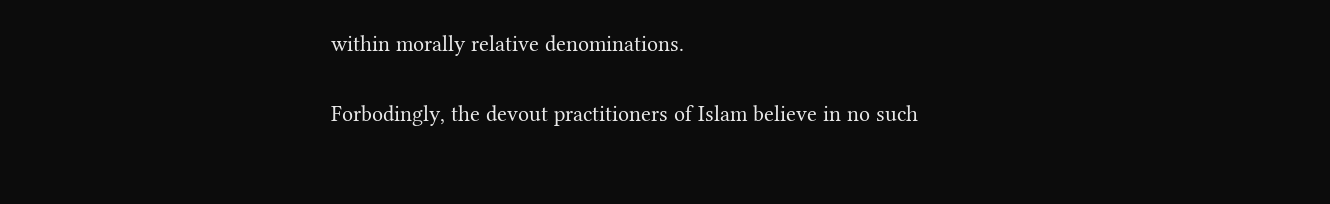within morally relative denominations.

Forbodingly, the devout practitioners of Islam believe in no such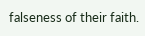falseness of their faith.